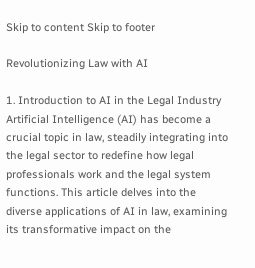Skip to content Skip to footer

Revolutionizing Law with AI

1. Introduction to AI in the Legal Industry Artificial Intelligence (AI) has become a crucial topic in law, steadily integrating into the legal sector to redefine how legal professionals work and the legal system functions. This article delves into the diverse applications of AI in law, examining its transformative impact on the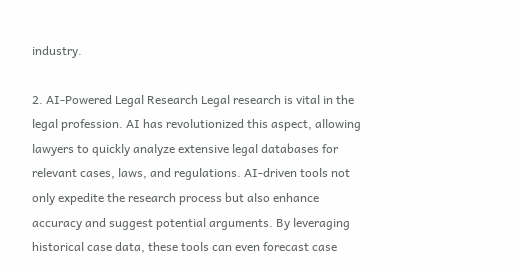industry.

2. AI-Powered Legal Research Legal research is vital in the legal profession. AI has revolutionized this aspect, allowing lawyers to quickly analyze extensive legal databases for relevant cases, laws, and regulations. AI-driven tools not only expedite the research process but also enhance accuracy and suggest potential arguments. By leveraging historical case data, these tools can even forecast case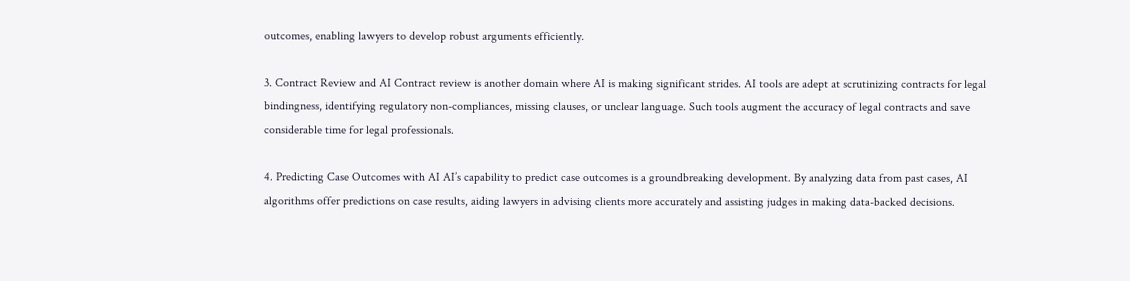outcomes, enabling lawyers to develop robust arguments efficiently.

3. Contract Review and AI Contract review is another domain where AI is making significant strides. AI tools are adept at scrutinizing contracts for legal bindingness, identifying regulatory non-compliances, missing clauses, or unclear language. Such tools augment the accuracy of legal contracts and save considerable time for legal professionals.

4. Predicting Case Outcomes with AI AI’s capability to predict case outcomes is a groundbreaking development. By analyzing data from past cases, AI algorithms offer predictions on case results, aiding lawyers in advising clients more accurately and assisting judges in making data-backed decisions.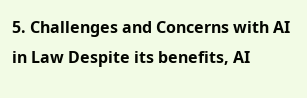5. Challenges and Concerns with AI in Law Despite its benefits, AI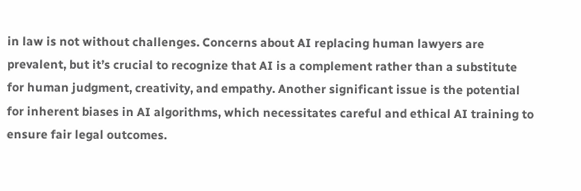in law is not without challenges. Concerns about AI replacing human lawyers are prevalent, but it’s crucial to recognize that AI is a complement rather than a substitute for human judgment, creativity, and empathy. Another significant issue is the potential for inherent biases in AI algorithms, which necessitates careful and ethical AI training to ensure fair legal outcomes.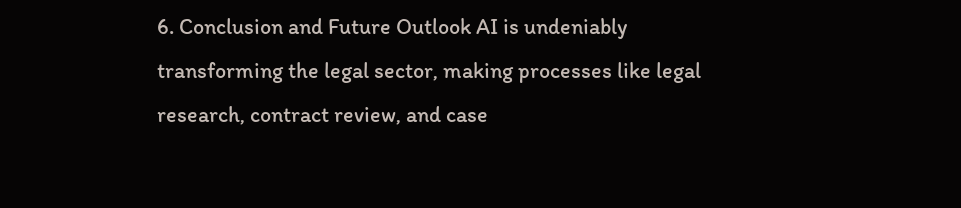6. Conclusion and Future Outlook AI is undeniably transforming the legal sector, making processes like legal research, contract review, and case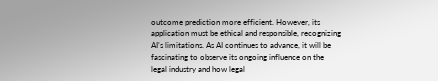outcome prediction more efficient. However, its application must be ethical and responsible, recognizing AI’s limitations. As AI continues to advance, it will be fascinating to observe its ongoing influence on the legal industry and how legal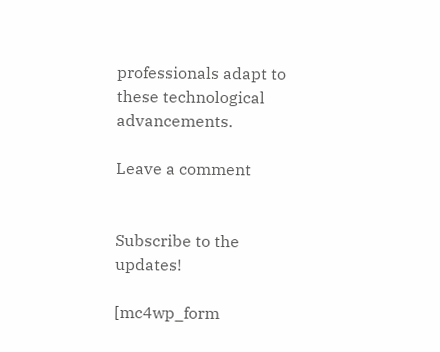professionals adapt to these technological advancements.

Leave a comment


Subscribe to the updates!

[mc4wp_form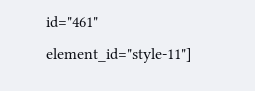id="461" element_id="style-11"]